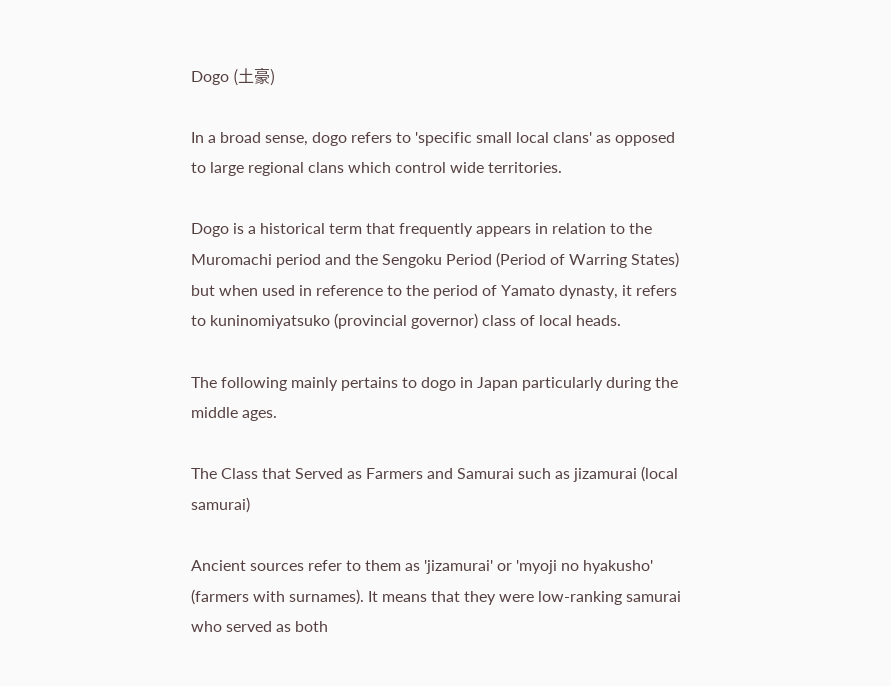Dogo (土豪)

In a broad sense, dogo refers to 'specific small local clans' as opposed to large regional clans which control wide territories.

Dogo is a historical term that frequently appears in relation to the Muromachi period and the Sengoku Period (Period of Warring States) but when used in reference to the period of Yamato dynasty, it refers to kuninomiyatsuko (provincial governor) class of local heads.

The following mainly pertains to dogo in Japan particularly during the middle ages.

The Class that Served as Farmers and Samurai such as jizamurai (local samurai)

Ancient sources refer to them as 'jizamurai' or 'myoji no hyakusho' (farmers with surnames). It means that they were low-ranking samurai who served as both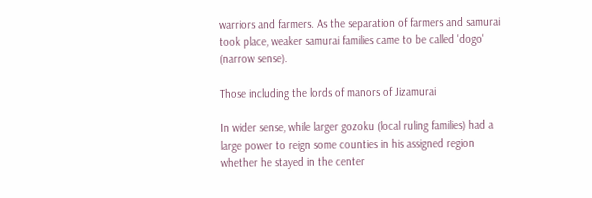warriors and farmers. As the separation of farmers and samurai took place, weaker samurai families came to be called 'dogo' (narrow sense).

Those including the lords of manors of Jizamurai

In wider sense, while larger gozoku (local ruling families) had a large power to reign some counties in his assigned region whether he stayed in the center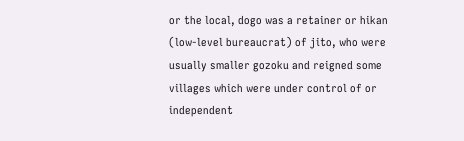or the local, dogo was a retainer or hikan (low-level bureaucrat) of jito, who were usually smaller gozoku and reigned some villages which were under control of or independent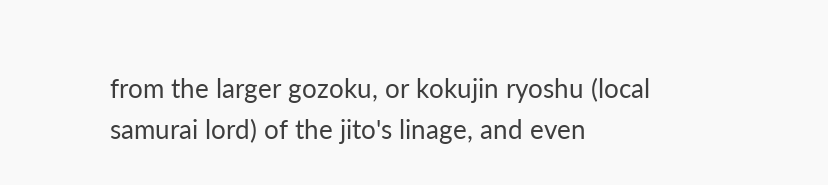from the larger gozoku, or kokujin ryoshu (local samurai lord) of the jito's linage, and even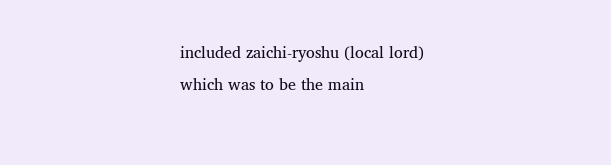included zaichi-ryoshu (local lord) which was to be the main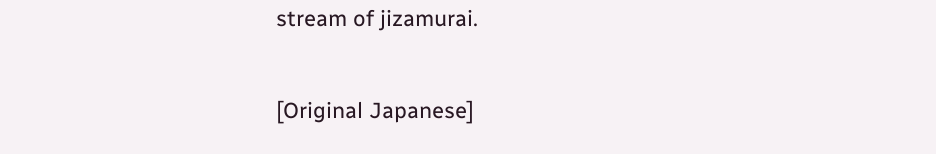stream of jizamurai.

[Original Japanese]